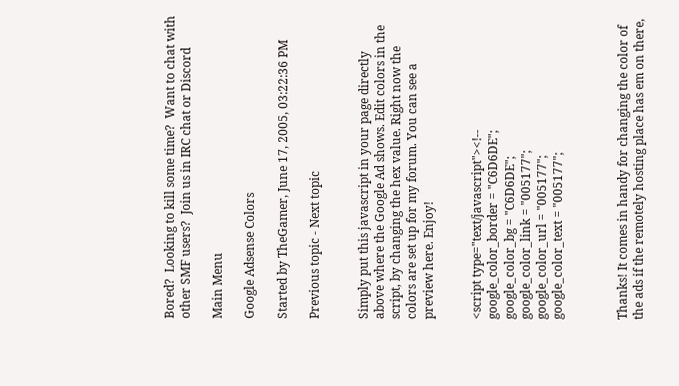Bored?  Looking to kill some time?  Want to chat with other SMF users?  Join us in IRC chat or Discord

Main Menu

Google Adsense Colors

Started by TheGamer, June 17, 2005, 03:22:36 PM

Previous topic - Next topic


Simply put this javascript in your page directly above where the Google Ad shows. Edit colors in the script, by changing the hex value. Right now the colors are set up for my forum. You can see a preview here. Enjoy!


<script type="text/javascript"><!--
google_color_border = "C6D6DE";
google_color_bg = "C6D6DE";
google_color_link = "005177";
google_color_url = "005177";
google_color_text = "005177";



Thanks! It comes in handy for changing the color of the ads if the remotely hosting place has em on there,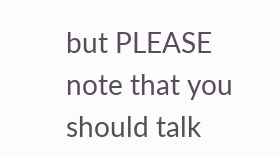but PLEASE note that you should talk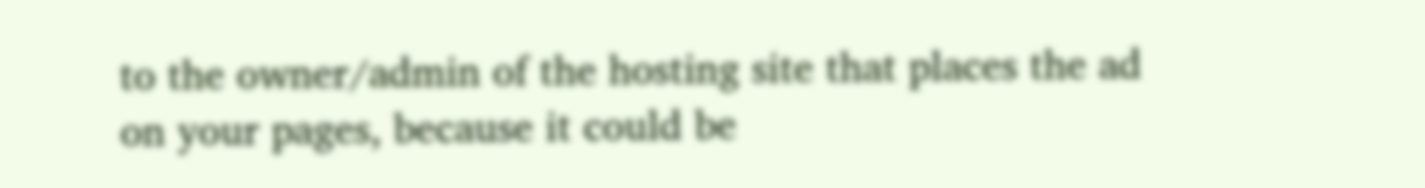to the owner/admin of the hosting site that places the ad on your pages, because it could be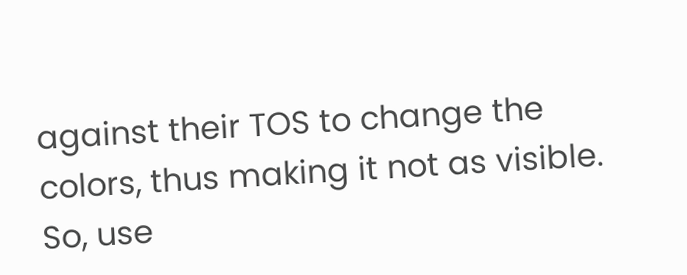against their TOS to change the colors, thus making it not as visible. So, use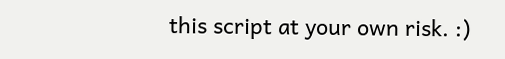this script at your own risk. :)